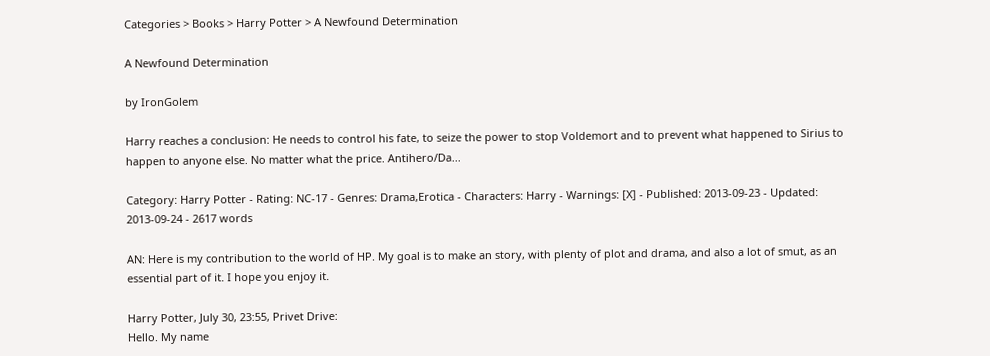Categories > Books > Harry Potter > A Newfound Determination

A Newfound Determination

by IronGolem

Harry reaches a conclusion: He needs to control his fate, to seize the power to stop Voldemort and to prevent what happened to Sirius to happen to anyone else. No matter what the price. Antihero/Da...

Category: Harry Potter - Rating: NC-17 - Genres: Drama,Erotica - Characters: Harry - Warnings: [X] - Published: 2013-09-23 - Updated: 2013-09-24 - 2617 words

AN: Here is my contribution to the world of HP. My goal is to make an story, with plenty of plot and drama, and also a lot of smut, as an essential part of it. I hope you enjoy it.

Harry Potter, July 30, 23:55, Privet Drive:
Hello. My name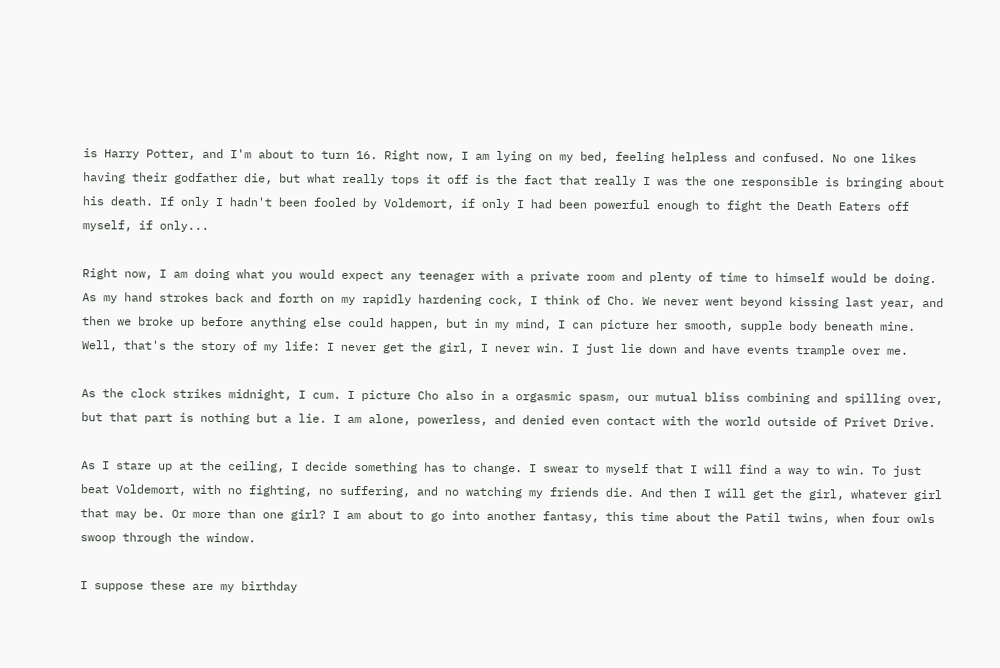is Harry Potter, and I'm about to turn 16. Right now, I am lying on my bed, feeling helpless and confused. No one likes having their godfather die, but what really tops it off is the fact that really I was the one responsible is bringing about his death. If only I hadn't been fooled by Voldemort, if only I had been powerful enough to fight the Death Eaters off myself, if only...

Right now, I am doing what you would expect any teenager with a private room and plenty of time to himself would be doing. As my hand strokes back and forth on my rapidly hardening cock, I think of Cho. We never went beyond kissing last year, and then we broke up before anything else could happen, but in my mind, I can picture her smooth, supple body beneath mine. Well, that's the story of my life: I never get the girl, I never win. I just lie down and have events trample over me.

As the clock strikes midnight, I cum. I picture Cho also in a orgasmic spasm, our mutual bliss combining and spilling over, but that part is nothing but a lie. I am alone, powerless, and denied even contact with the world outside of Privet Drive.

As I stare up at the ceiling, I decide something has to change. I swear to myself that I will find a way to win. To just beat Voldemort, with no fighting, no suffering, and no watching my friends die. And then I will get the girl, whatever girl that may be. Or more than one girl? I am about to go into another fantasy, this time about the Patil twins, when four owls swoop through the window.

I suppose these are my birthday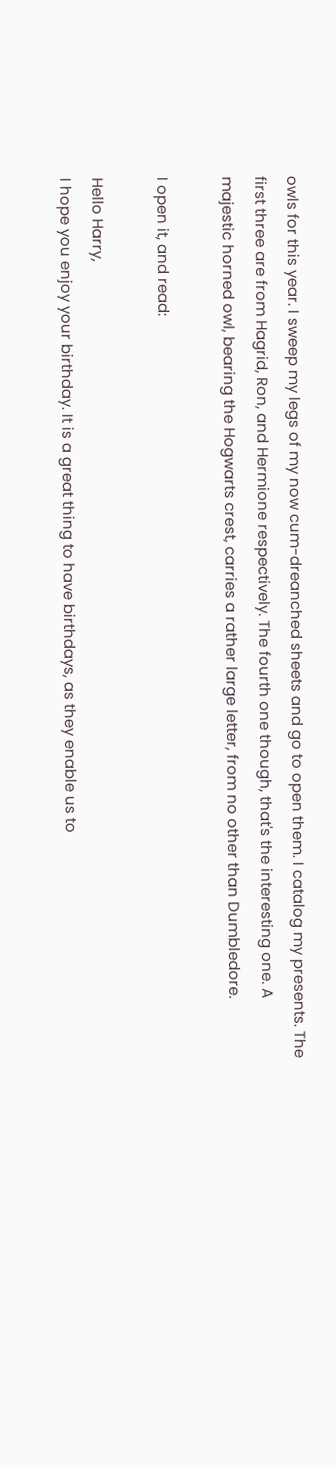owls for this year. I sweep my legs of my now cum-dreanched sheets and go to open them. I catalog my presents. The first three are from Hagrid, Ron, and Hermione respectively. The fourth one though, that's the interesting one. A majestic horned owl, bearing the Hogwarts crest, carries a rather large letter, from no other than Dumbledore.

I open it, and read:

Hello Harry,
I hope you enjoy your birthday. It is a great thing to have birthdays, as they enable us to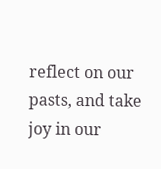reflect on our pasts, and take joy in our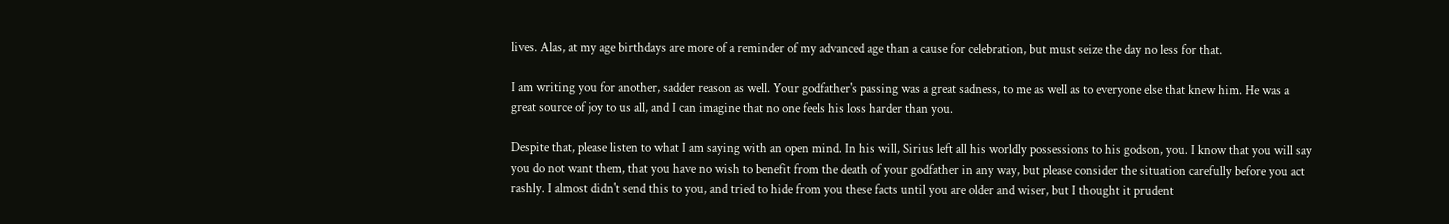lives. Alas, at my age birthdays are more of a reminder of my advanced age than a cause for celebration, but must seize the day no less for that.

I am writing you for another, sadder reason as well. Your godfather's passing was a great sadness, to me as well as to everyone else that knew him. He was a great source of joy to us all, and I can imagine that no one feels his loss harder than you.

Despite that, please listen to what I am saying with an open mind. In his will, Sirius left all his worldly possessions to his godson, you. I know that you will say you do not want them, that you have no wish to benefit from the death of your godfather in any way, but please consider the situation carefully before you act rashly. I almost didn't send this to you, and tried to hide from you these facts until you are older and wiser, but I thought it prudent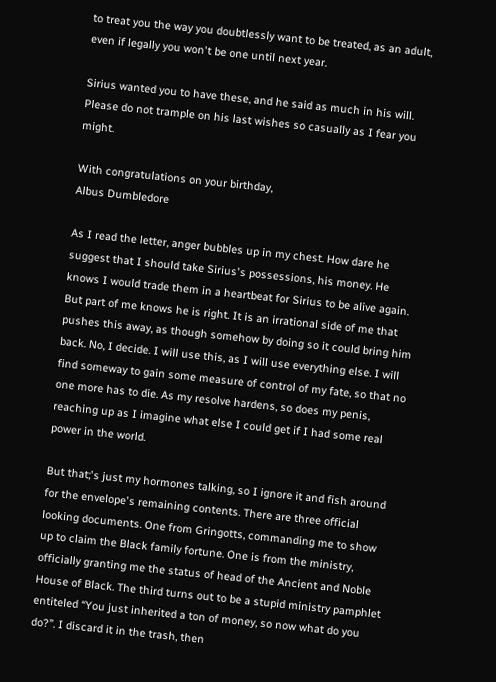to treat you the way you doubtlessly want to be treated, as an adult, even if legally you won't be one until next year.

Sirius wanted you to have these, and he said as much in his will. Please do not trample on his last wishes so casually as I fear you might.

With congratulations on your birthday,
Albus Dumbledore

As I read the letter, anger bubbles up in my chest. How dare he suggest that I should take Sirius's possessions, his money. He knows I would trade them in a heartbeat for Sirius to be alive again. But part of me knows he is right. It is an irrational side of me that pushes this away, as though somehow by doing so it could bring him back. No, I decide. I will use this, as I will use everything else. I will find someway to gain some measure of control of my fate, so that no one more has to die. As my resolve hardens, so does my penis, reaching up as I imagine what else I could get if I had some real power in the world.

But that;'s just my hormones talking, so I ignore it and fish around for the envelope's remaining contents. There are three official looking documents. One from Gringotts, commanding me to show up to claim the Black family fortune. One is from the ministry, officially granting me the status of head of the Ancient and Noble House of Black. The third turns out to be a stupid ministry pamphlet entiteled “You just inherited a ton of money, so now what do you do?”. I discard it in the trash, then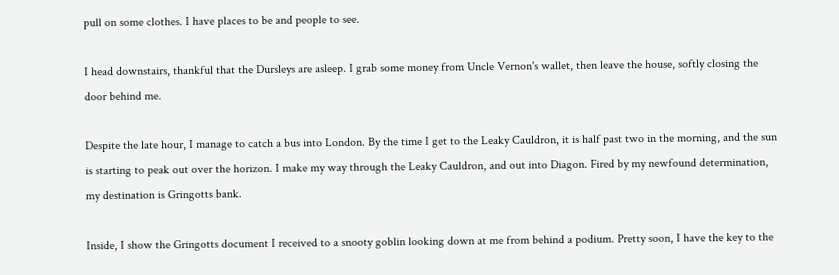pull on some clothes. I have places to be and people to see.

I head downstairs, thankful that the Dursleys are asleep. I grab some money from Uncle Vernon's wallet, then leave the house, softly closing the door behind me.

Despite the late hour, I manage to catch a bus into London. By the time I get to the Leaky Cauldron, it is half past two in the morning, and the sun is starting to peak out over the horizon. I make my way through the Leaky Cauldron, and out into Diagon. Fired by my newfound determination, my destination is Gringotts bank.

Inside, I show the Gringotts document I received to a snooty goblin looking down at me from behind a podium. Pretty soon, I have the key to the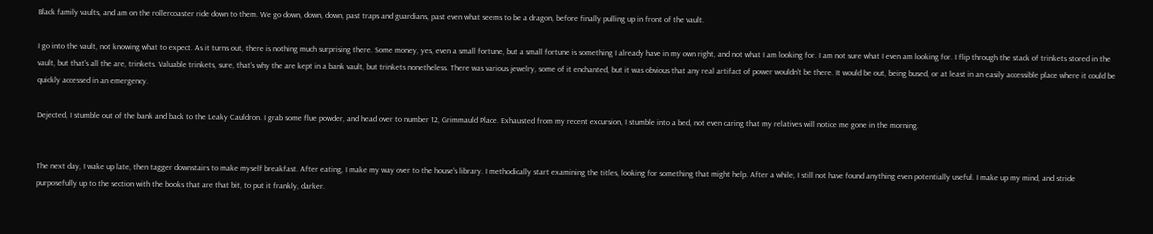Black family vaults, and am on the rollercoaster ride down to them. We go down, down, down, past traps and guardians, past even what seems to be a dragon, before finally pulling up in front of the vault.

I go into the vault, not knowing what to expect. As it turns out, there is nothing much surprising there. Some money, yes, even a small fortune, but a small fortune is something I already have in my own right, and not what I am looking for. I am not sure what I even am looking for. I flip through the stack of trinkets stored in the vault, but that's all the are, trinkets. Valuable trinkets, sure, that's why the are kept in a bank vault, but trinkets nonetheless. There was various jewelry, some of it enchanted, but it was obvious that any real artifact of power wouldn't be there. It would be out, being bused, or at least in an easily accessible place where it could be quickly accessed in an emergency.

Dejected, I stumble out of the bank and back to the Leaky Cauldron. I grab some flue powder, and head over to number 12, Grimmauld Place. Exhausted from my recent excursion, I stumble into a bed, not even caring that my relatives will notice me gone in the morning.


The next day, I wake up late, then tagger downstairs to make myself breakfast. After eating, I make my way over to the house's library. I methodically start examining the titles, looking for something that might help. After a while, I still not have found anything even potentially useful. I make up my mind, and stride purposefully up to the section with the books that are that bit, to put it frankly, darker.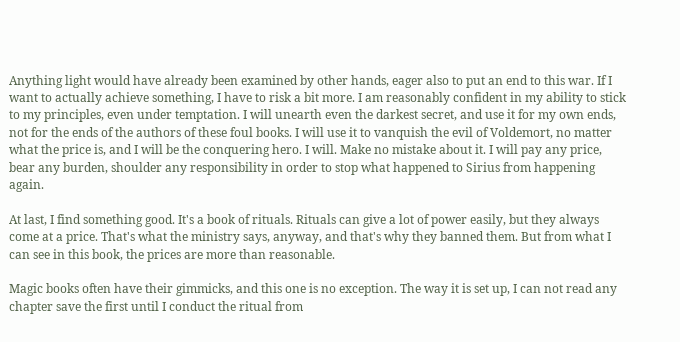Anything light would have already been examined by other hands, eager also to put an end to this war. If I want to actually achieve something, I have to risk a bit more. I am reasonably confident in my ability to stick to my principles, even under temptation. I will unearth even the darkest secret, and use it for my own ends, not for the ends of the authors of these foul books. I will use it to vanquish the evil of Voldemort, no matter what the price is, and I will be the conquering hero. I will. Make no mistake about it. I will pay any price, bear any burden, shoulder any responsibility in order to stop what happened to Sirius from happening again.

At last, I find something good. It's a book of rituals. Rituals can give a lot of power easily, but they always come at a price. That's what the ministry says, anyway, and that's why they banned them. But from what I can see in this book, the prices are more than reasonable.

Magic books often have their gimmicks, and this one is no exception. The way it is set up, I can not read any chapter save the first until I conduct the ritual from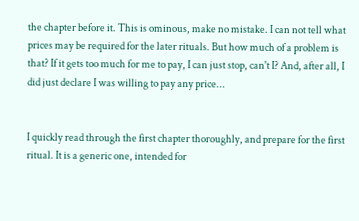the chapter before it. This is ominous, make no mistake. I can not tell what prices may be required for the later rituals. But how much of a problem is that? If it gets too much for me to pay, I can just stop, can't I? And, after all, I did just declare I was willing to pay any price...


I quickly read through the first chapter thoroughly, and prepare for the first ritual. It is a generic one, intended for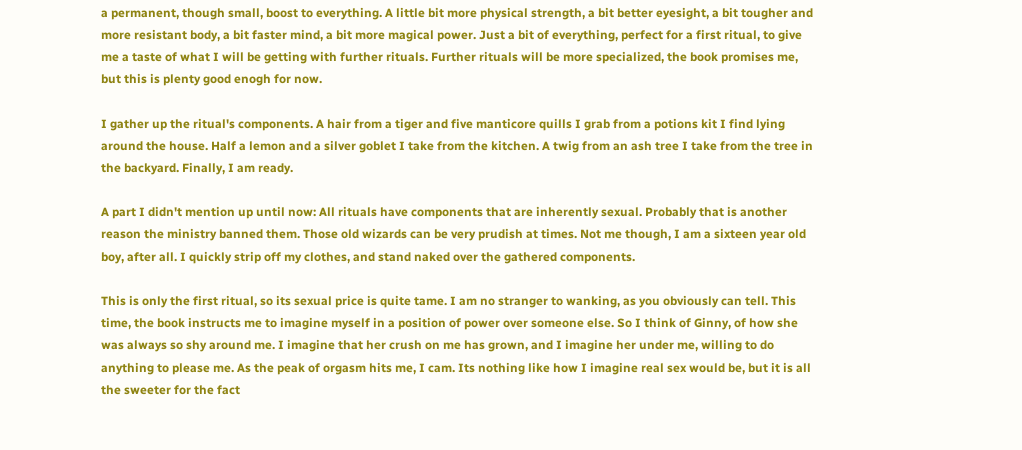a permanent, though small, boost to everything. A little bit more physical strength, a bit better eyesight, a bit tougher and more resistant body, a bit faster mind, a bit more magical power. Just a bit of everything, perfect for a first ritual, to give me a taste of what I will be getting with further rituals. Further rituals will be more specialized, the book promises me, but this is plenty good enogh for now.

I gather up the ritual's components. A hair from a tiger and five manticore quills I grab from a potions kit I find lying around the house. Half a lemon and a silver goblet I take from the kitchen. A twig from an ash tree I take from the tree in the backyard. Finally, I am ready.

A part I didn't mention up until now: All rituals have components that are inherently sexual. Probably that is another reason the ministry banned them. Those old wizards can be very prudish at times. Not me though, I am a sixteen year old boy, after all. I quickly strip off my clothes, and stand naked over the gathered components.

This is only the first ritual, so its sexual price is quite tame. I am no stranger to wanking, as you obviously can tell. This time, the book instructs me to imagine myself in a position of power over someone else. So I think of Ginny, of how she was always so shy around me. I imagine that her crush on me has grown, and I imagine her under me, willing to do anything to please me. As the peak of orgasm hits me, I cam. Its nothing like how I imagine real sex would be, but it is all the sweeter for the fact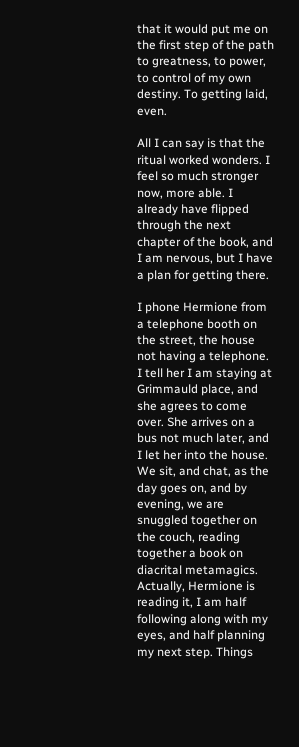that it would put me on the first step of the path to greatness, to power, to control of my own destiny. To getting laid, even.

All I can say is that the ritual worked wonders. I feel so much stronger now, more able. I already have flipped through the next chapter of the book, and I am nervous, but I have a plan for getting there.

I phone Hermione from a telephone booth on the street, the house not having a telephone. I tell her I am staying at Grimmauld place, and she agrees to come over. She arrives on a bus not much later, and I let her into the house. We sit, and chat, as the day goes on, and by evening, we are snuggled together on the couch, reading together a book on diacrital metamagics. Actually, Hermione is reading it, I am half following along with my eyes, and half planning my next step. Things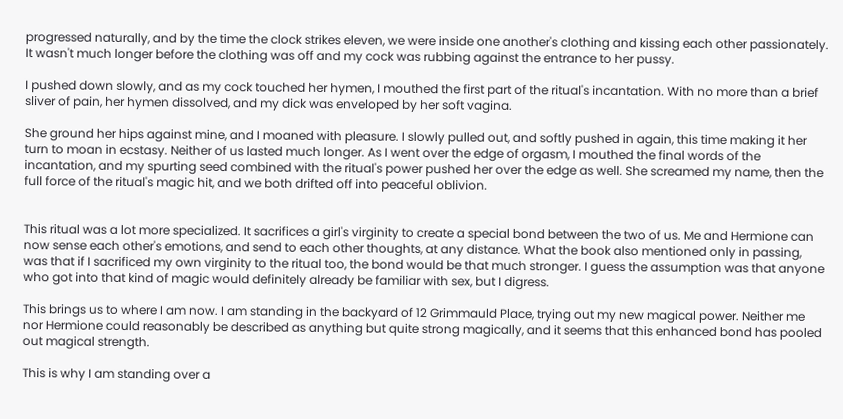progressed naturally, and by the time the clock strikes eleven, we were inside one another's clothing and kissing each other passionately. It wasn't much longer before the clothing was off and my cock was rubbing against the entrance to her pussy.

I pushed down slowly, and as my cock touched her hymen, I mouthed the first part of the ritual's incantation. With no more than a brief sliver of pain, her hymen dissolved, and my dick was enveloped by her soft vagina.

She ground her hips against mine, and I moaned with pleasure. I slowly pulled out, and softly pushed in again, this time making it her turn to moan in ecstasy. Neither of us lasted much longer. As I went over the edge of orgasm, I mouthed the final words of the incantation, and my spurting seed combined with the ritual's power pushed her over the edge as well. She screamed my name, then the full force of the ritual's magic hit, and we both drifted off into peaceful oblivion.


This ritual was a lot more specialized. It sacrifices a girl's virginity to create a special bond between the two of us. Me and Hermione can now sense each other's emotions, and send to each other thoughts, at any distance. What the book also mentioned only in passing, was that if I sacrificed my own virginity to the ritual too, the bond would be that much stronger. I guess the assumption was that anyone who got into that kind of magic would definitely already be familiar with sex, but I digress.

This brings us to where I am now. I am standing in the backyard of 12 Grimmauld Place, trying out my new magical power. Neither me nor Hermione could reasonably be described as anything but quite strong magically, and it seems that this enhanced bond has pooled out magical strength.

This is why I am standing over a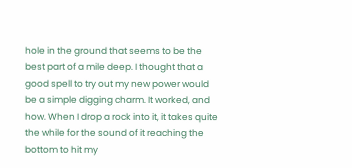hole in the ground that seems to be the best part of a mile deep. I thought that a good spell to try out my new power would be a simple digging charm. It worked, and how. When I drop a rock into it, it takes quite the while for the sound of it reaching the bottom to hit my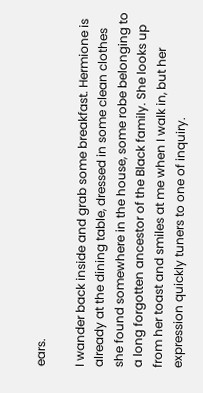ears.

I wander back inside and grab some breakfast. Hermione is already at the dining table, dressed in some clean clothes she found somewhere in the house, some robe belonging to a long forgotten ancestor of the Black family. She looks up from her toast and smiles at me when I walk in, but her expression quickly tuners to one of inquiry.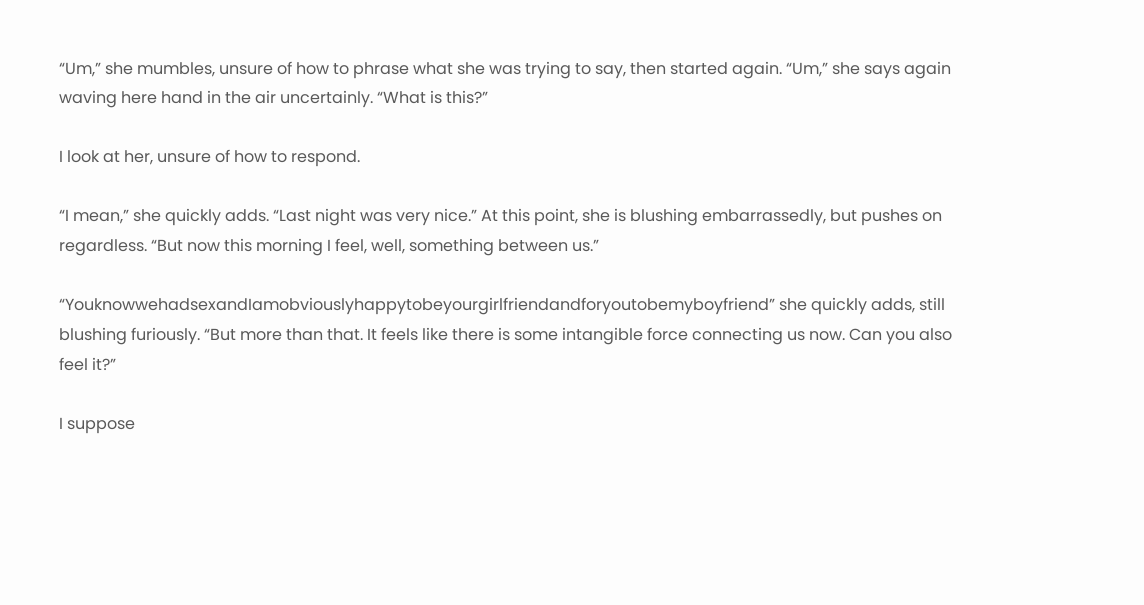“Um,” she mumbles, unsure of how to phrase what she was trying to say, then started again. “Um,” she says again waving here hand in the air uncertainly. “What is this?”

I look at her, unsure of how to respond.

“I mean,” she quickly adds. “Last night was very nice.” At this point, she is blushing embarrassedly, but pushes on regardless. “But now this morning I feel, well, something between us.”

“YouknowwehadsexandIamobviouslyhappytobeyourgirlfriendandforyoutobemyboyfriend” she quickly adds, still blushing furiously. “But more than that. It feels like there is some intangible force connecting us now. Can you also feel it?”

I suppose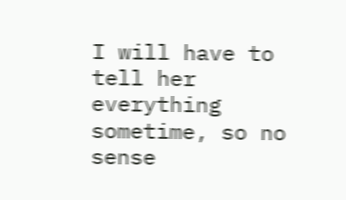I will have to tell her everything sometime, so no sense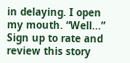in delaying. I open my mouth. “Well...”
Sign up to rate and review this story